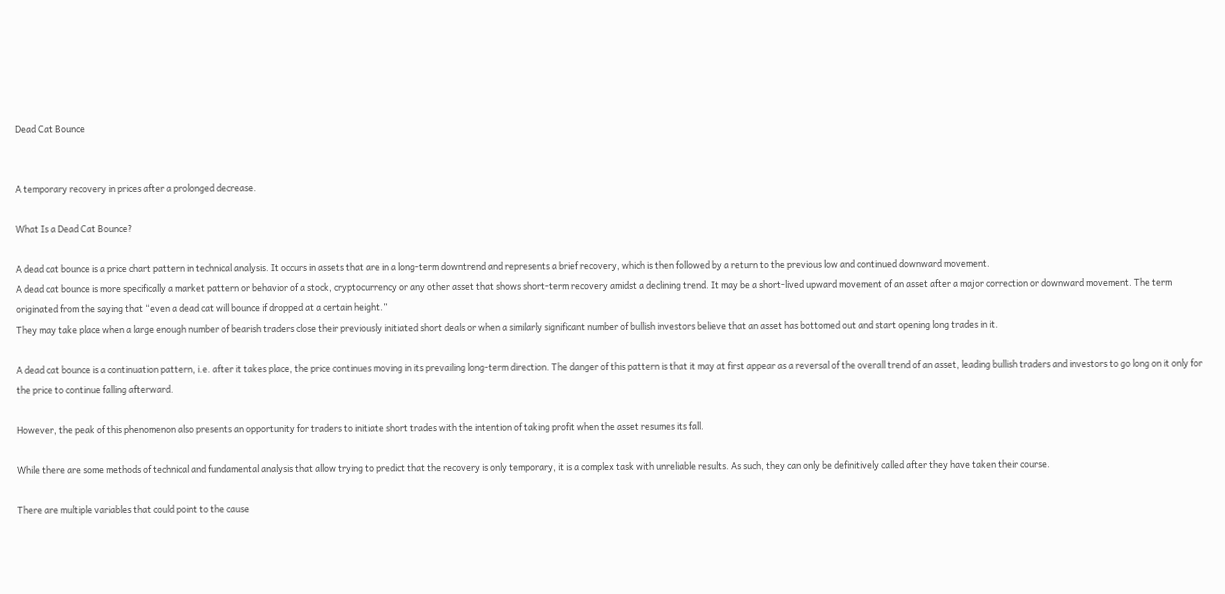Dead Cat Bounce


A temporary recovery in prices after a prolonged decrease.

What Is a Dead Cat Bounce?

A dead cat bounce is a price chart pattern in technical analysis. It occurs in assets that are in a long-term downtrend and represents a brief recovery, which is then followed by a return to the previous low and continued downward movement.
A dead cat bounce is more specifically a market pattern or behavior of a stock, cryptocurrency or any other asset that shows short-term recovery amidst a declining trend. It may be a short-lived upward movement of an asset after a major correction or downward movement. The term originated from the saying that “even a dead cat will bounce if dropped at a certain height.”
They may take place when a large enough number of bearish traders close their previously initiated short deals or when a similarly significant number of bullish investors believe that an asset has bottomed out and start opening long trades in it.

A dead cat bounce is a continuation pattern, i.e. after it takes place, the price continues moving in its prevailing long-term direction. The danger of this pattern is that it may at first appear as a reversal of the overall trend of an asset, leading bullish traders and investors to go long on it only for the price to continue falling afterward.

However, the peak of this phenomenon also presents an opportunity for traders to initiate short trades with the intention of taking profit when the asset resumes its fall.

While there are some methods of technical and fundamental analysis that allow trying to predict that the recovery is only temporary, it is a complex task with unreliable results. As such, they can only be definitively called after they have taken their course.

There are multiple variables that could point to the cause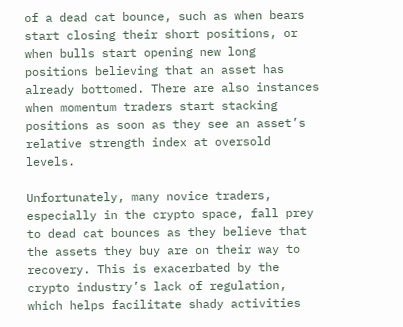of a dead cat bounce, such as when bears start closing their short positions, or when bulls start opening new long positions believing that an asset has already bottomed. There are also instances when momentum traders start stacking positions as soon as they see an asset’s relative strength index at oversold levels.

Unfortunately, many novice traders, especially in the crypto space, fall prey to dead cat bounces as they believe that the assets they buy are on their way to recovery. This is exacerbated by the crypto industry’s lack of regulation, which helps facilitate shady activities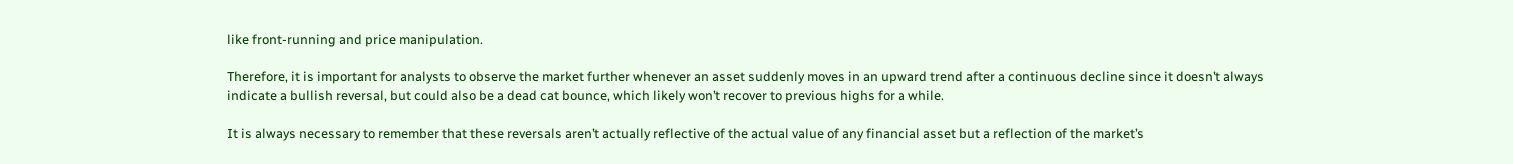like front-running and price manipulation.

Therefore, it is important for analysts to observe the market further whenever an asset suddenly moves in an upward trend after a continuous decline since it doesn’t always indicate a bullish reversal, but could also be a dead cat bounce, which likely won’t recover to previous highs for a while.

It is always necessary to remember that these reversals aren’t actually reflective of the actual value of any financial asset but a reflection of the market’s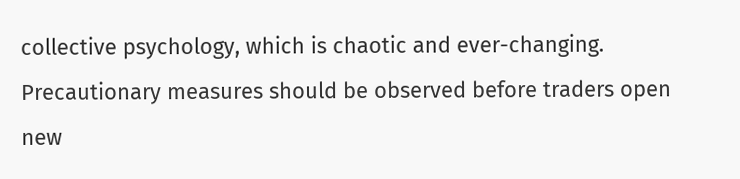collective psychology, which is chaotic and ever-changing. Precautionary measures should be observed before traders open new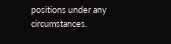positions under any circumstances.